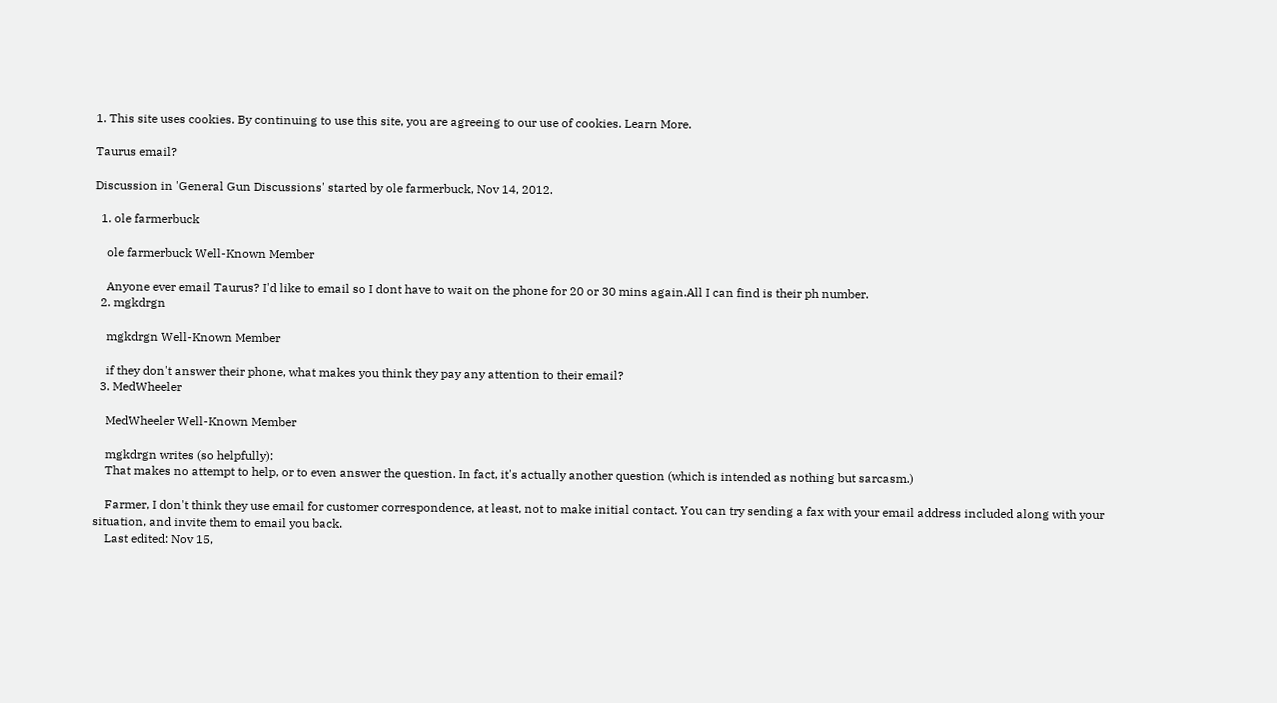1. This site uses cookies. By continuing to use this site, you are agreeing to our use of cookies. Learn More.

Taurus email?

Discussion in 'General Gun Discussions' started by ole farmerbuck, Nov 14, 2012.

  1. ole farmerbuck

    ole farmerbuck Well-Known Member

    Anyone ever email Taurus? I'd like to email so I dont have to wait on the phone for 20 or 30 mins again.All I can find is their ph number.
  2. mgkdrgn

    mgkdrgn Well-Known Member

    if they don't answer their phone, what makes you think they pay any attention to their email?
  3. MedWheeler

    MedWheeler Well-Known Member

    mgkdrgn writes (so helpfully):
    That makes no attempt to help, or to even answer the question. In fact, it's actually another question (which is intended as nothing but sarcasm.)

    Farmer, I don't think they use email for customer correspondence, at least, not to make initial contact. You can try sending a fax with your email address included along with your situation, and invite them to email you back.
    Last edited: Nov 15,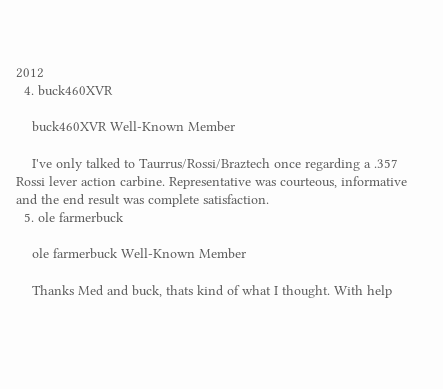2012
  4. buck460XVR

    buck460XVR Well-Known Member

    I've only talked to Taurrus/Rossi/Braztech once regarding a .357 Rossi lever action carbine. Representative was courteous, informative and the end result was complete satisfaction.
  5. ole farmerbuck

    ole farmerbuck Well-Known Member

    Thanks Med and buck, thats kind of what I thought. With help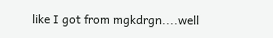like I got from mgkdrgn....well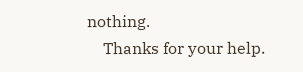nothing.
    Thanks for your help.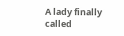A lady finally called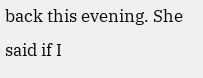back this evening. She said if I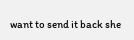want to send it back she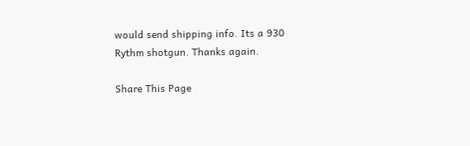would send shipping info. Its a 930 Rythm shotgun. Thanks again.

Share This Page